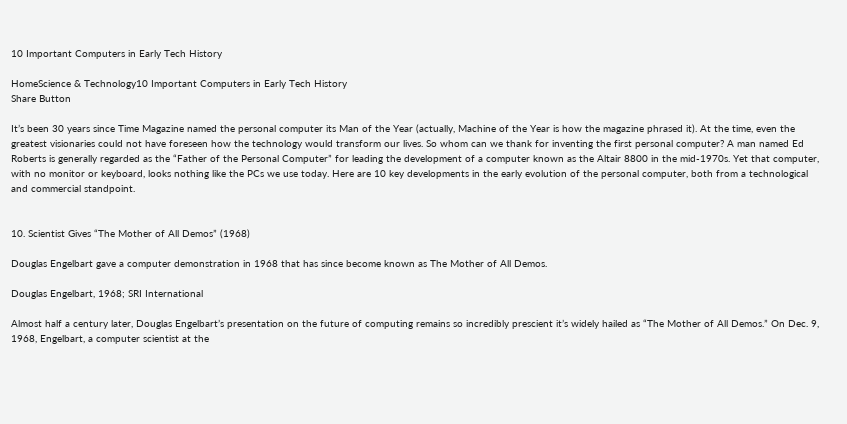10 Important Computers in Early Tech History

HomeScience & Technology10 Important Computers in Early Tech History
Share Button

It’s been 30 years since Time Magazine named the personal computer its Man of the Year (actually, Machine of the Year is how the magazine phrased it). At the time, even the greatest visionaries could not have foreseen how the technology would transform our lives. So whom can we thank for inventing the first personal computer? A man named Ed Roberts is generally regarded as the “Father of the Personal Computer” for leading the development of a computer known as the Altair 8800 in the mid-1970s. Yet that computer, with no monitor or keyboard, looks nothing like the PCs we use today. Here are 10 key developments in the early evolution of the personal computer, both from a technological and commercial standpoint.


10. Scientist Gives “The Mother of All Demos” (1968)

Douglas Engelbart gave a computer demonstration in 1968 that has since become known as The Mother of All Demos.

Douglas Engelbart, 1968; SRI International

Almost half a century later, Douglas Engelbart’s presentation on the future of computing remains so incredibly prescient it’s widely hailed as “The Mother of All Demos.” On Dec. 9, 1968, Engelbart, a computer scientist at the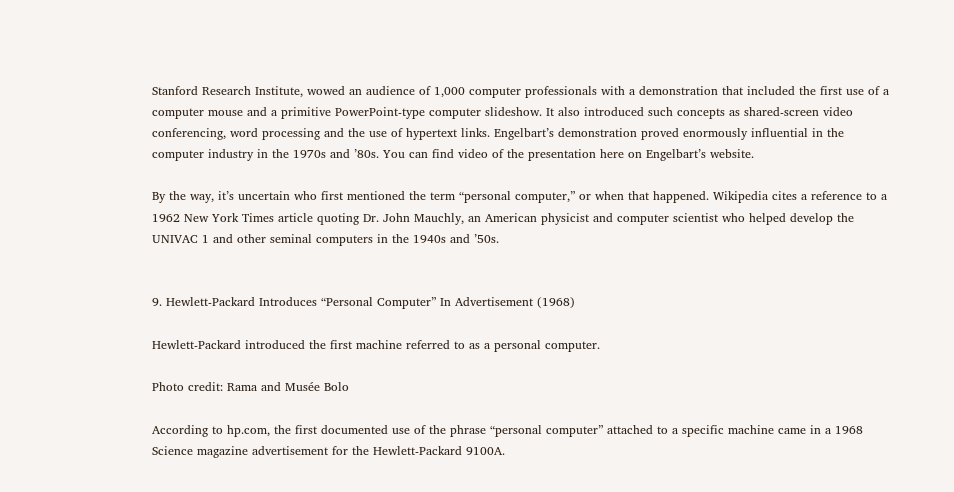Stanford Research Institute, wowed an audience of 1,000 computer professionals with a demonstration that included the first use of a computer mouse and a primitive PowerPoint-type computer slideshow. It also introduced such concepts as shared-screen video conferencing, word processing and the use of hypertext links. Engelbart’s demonstration proved enormously influential in the computer industry in the 1970s and ’80s. You can find video of the presentation here on Engelbart’s website.

By the way, it’s uncertain who first mentioned the term “personal computer,” or when that happened. Wikipedia cites a reference to a 1962 New York Times article quoting Dr. John Mauchly, an American physicist and computer scientist who helped develop the UNIVAC 1 and other seminal computers in the 1940s and ’50s.


9. Hewlett-Packard Introduces “Personal Computer” In Advertisement (1968)

Hewlett-Packard introduced the first machine referred to as a personal computer.

Photo credit: Rama and Musée Bolo

According to hp.com, the first documented use of the phrase “personal computer” attached to a specific machine came in a 1968 Science magazine advertisement for the Hewlett-Packard 9100A.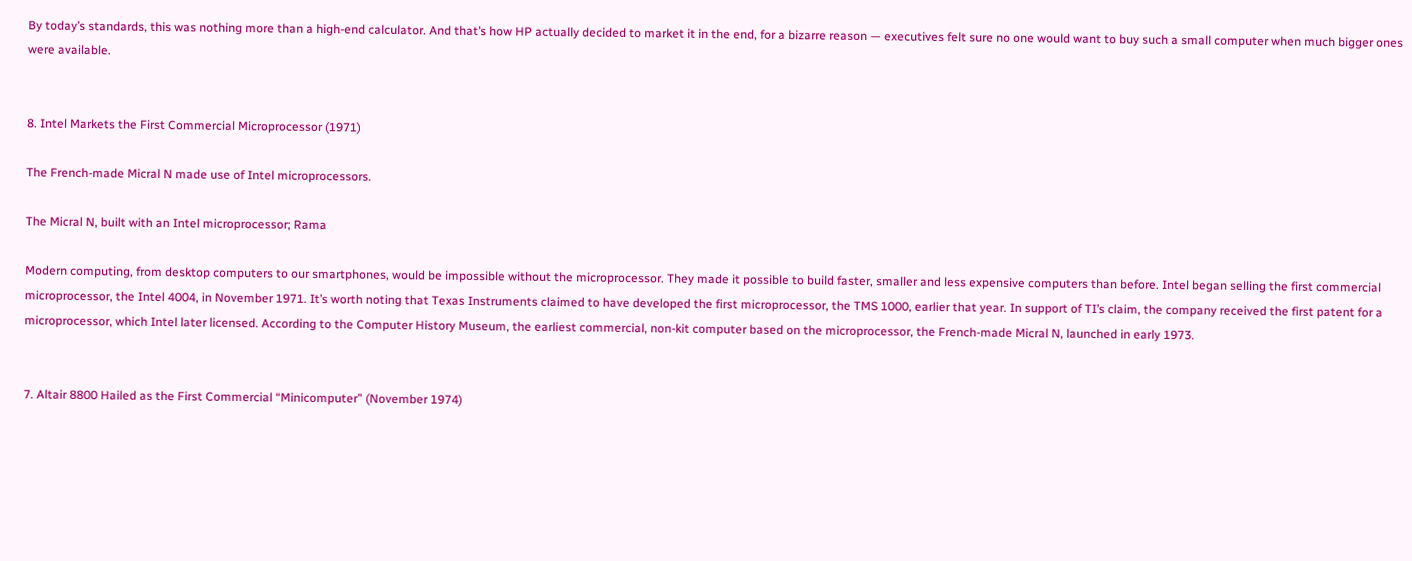By today’s standards, this was nothing more than a high-end calculator. And that’s how HP actually decided to market it in the end, for a bizarre reason — executives felt sure no one would want to buy such a small computer when much bigger ones were available.


8. Intel Markets the First Commercial Microprocessor (1971)

The French-made Micral N made use of Intel microprocessors.

The Micral N, built with an Intel microprocessor; Rama

Modern computing, from desktop computers to our smartphones, would be impossible without the microprocessor. They made it possible to build faster, smaller and less expensive computers than before. Intel began selling the first commercial microprocessor, the Intel 4004, in November 1971. It’s worth noting that Texas Instruments claimed to have developed the first microprocessor, the TMS 1000, earlier that year. In support of TI’s claim, the company received the first patent for a microprocessor, which Intel later licensed. According to the Computer History Museum, the earliest commercial, non-kit computer based on the microprocessor, the French-made Micral N, launched in early 1973.


7. Altair 8800 Hailed as the First Commercial “Minicomputer” (November 1974)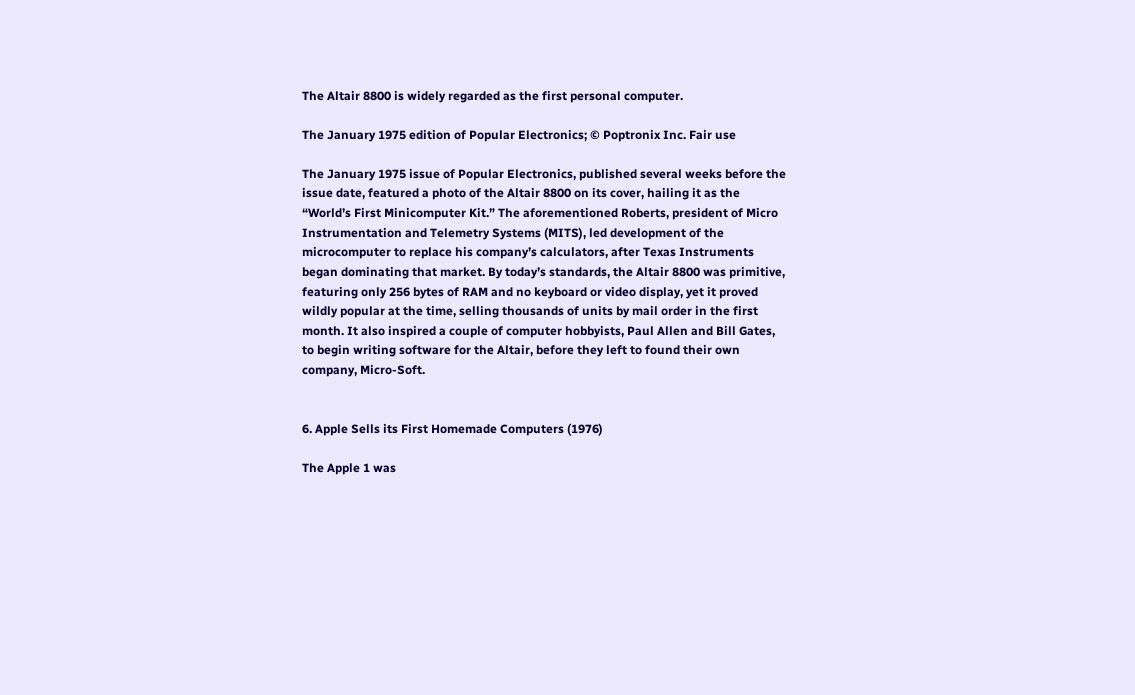The Altair 8800 is widely regarded as the first personal computer.

The January 1975 edition of Popular Electronics; © Poptronix Inc. Fair use

The January 1975 issue of Popular Electronics, published several weeks before the issue date, featured a photo of the Altair 8800 on its cover, hailing it as the “World’s First Minicomputer Kit.” The aforementioned Roberts, president of Micro Instrumentation and Telemetry Systems (MITS), led development of the microcomputer to replace his company’s calculators, after Texas Instruments began dominating that market. By today’s standards, the Altair 8800 was primitive, featuring only 256 bytes of RAM and no keyboard or video display, yet it proved wildly popular at the time, selling thousands of units by mail order in the first month. It also inspired a couple of computer hobbyists, Paul Allen and Bill Gates, to begin writing software for the Altair, before they left to found their own company, Micro-Soft.


6. Apple Sells its First Homemade Computers (1976)

The Apple 1 was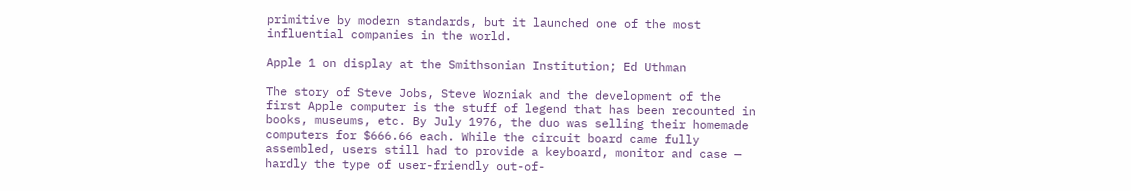primitive by modern standards, but it launched one of the most influential companies in the world.

Apple 1 on display at the Smithsonian Institution; Ed Uthman

The story of Steve Jobs, Steve Wozniak and the development of the first Apple computer is the stuff of legend that has been recounted in books, museums, etc. By July 1976, the duo was selling their homemade computers for $666.66 each. While the circuit board came fully assembled, users still had to provide a keyboard, monitor and case — hardly the type of user-friendly out-of-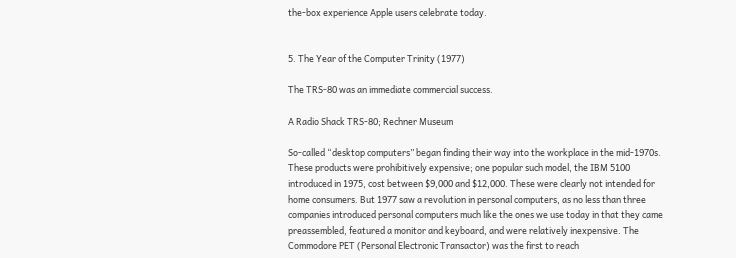the-box experience Apple users celebrate today.


5. The Year of the Computer Trinity (1977)

The TRS-80 was an immediate commercial success.

A Radio Shack TRS-80; Rechner Museum

So-called “desktop computers” began finding their way into the workplace in the mid-1970s. These products were prohibitively expensive; one popular such model, the IBM 5100 introduced in 1975, cost between $9,000 and $12,000. These were clearly not intended for home consumers. But 1977 saw a revolution in personal computers, as no less than three companies introduced personal computers much like the ones we use today in that they came preassembled, featured a monitor and keyboard, and were relatively inexpensive. The Commodore PET (Personal Electronic Transactor) was the first to reach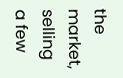the market, selling a few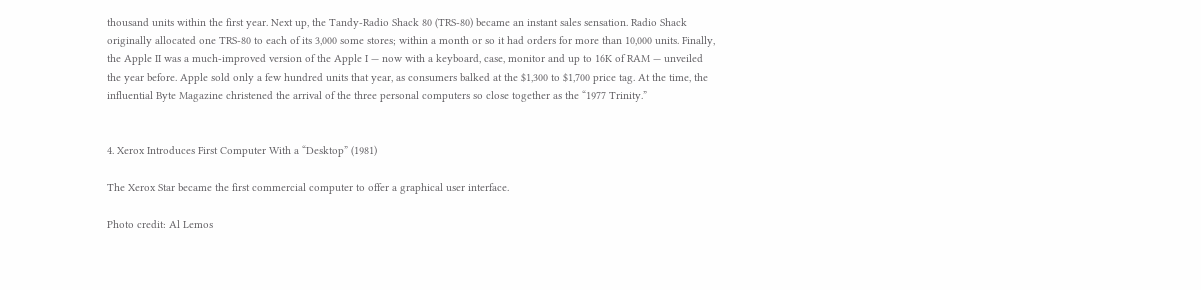thousand units within the first year. Next up, the Tandy-Radio Shack 80 (TRS-80) became an instant sales sensation. Radio Shack originally allocated one TRS-80 to each of its 3,000 some stores; within a month or so it had orders for more than 10,000 units. Finally, the Apple II was a much-improved version of the Apple I — now with a keyboard, case, monitor and up to 16K of RAM — unveiled the year before. Apple sold only a few hundred units that year, as consumers balked at the $1,300 to $1,700 price tag. At the time, the influential Byte Magazine christened the arrival of the three personal computers so close together as the “1977 Trinity.”


4. Xerox Introduces First Computer With a “Desktop” (1981)

The Xerox Star became the first commercial computer to offer a graphical user interface.

Photo credit: Al Lemos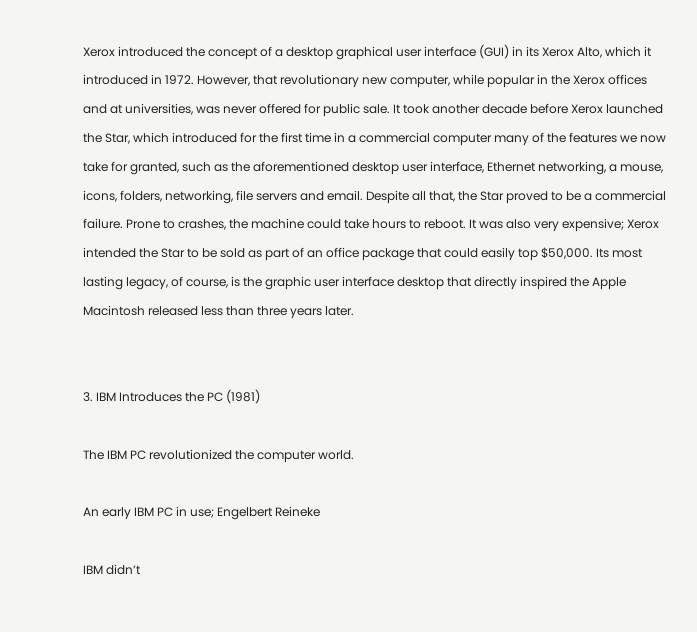Xerox introduced the concept of a desktop graphical user interface (GUI) in its Xerox Alto, which it introduced in 1972. However, that revolutionary new computer, while popular in the Xerox offices and at universities, was never offered for public sale. It took another decade before Xerox launched the Star, which introduced for the first time in a commercial computer many of the features we now take for granted, such as the aforementioned desktop user interface, Ethernet networking, a mouse, icons, folders, networking, file servers and email. Despite all that, the Star proved to be a commercial failure. Prone to crashes, the machine could take hours to reboot. It was also very expensive; Xerox intended the Star to be sold as part of an office package that could easily top $50,000. Its most lasting legacy, of course, is the graphic user interface desktop that directly inspired the Apple Macintosh released less than three years later.


3. IBM Introduces the PC (1981)

The IBM PC revolutionized the computer world.

An early IBM PC in use; Engelbert Reineke

IBM didn’t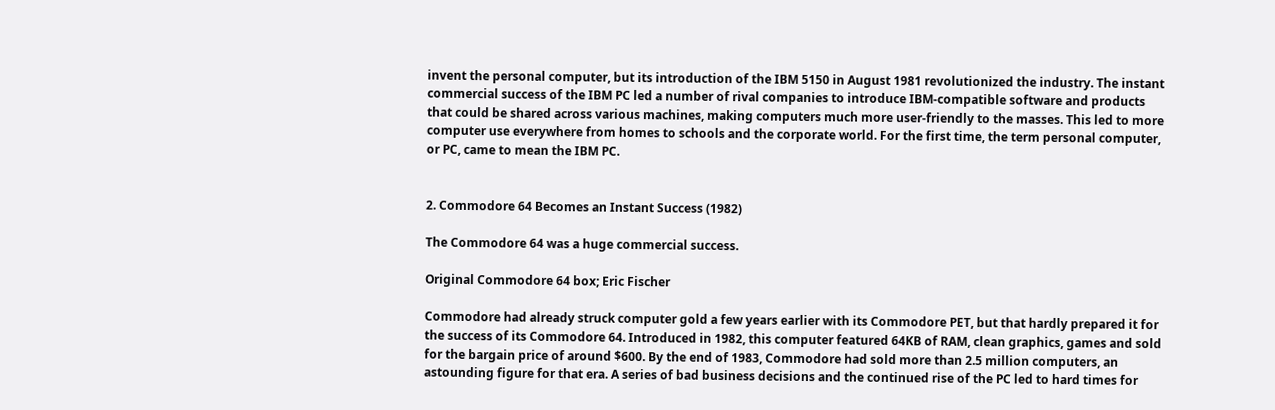invent the personal computer, but its introduction of the IBM 5150 in August 1981 revolutionized the industry. The instant commercial success of the IBM PC led a number of rival companies to introduce IBM-compatible software and products that could be shared across various machines, making computers much more user-friendly to the masses. This led to more computer use everywhere from homes to schools and the corporate world. For the first time, the term personal computer, or PC, came to mean the IBM PC.


2. Commodore 64 Becomes an Instant Success (1982)

The Commodore 64 was a huge commercial success.

Original Commodore 64 box; Eric Fischer

Commodore had already struck computer gold a few years earlier with its Commodore PET, but that hardly prepared it for the success of its Commodore 64. Introduced in 1982, this computer featured 64KB of RAM, clean graphics, games and sold for the bargain price of around $600. By the end of 1983, Commodore had sold more than 2.5 million computers, an astounding figure for that era. A series of bad business decisions and the continued rise of the PC led to hard times for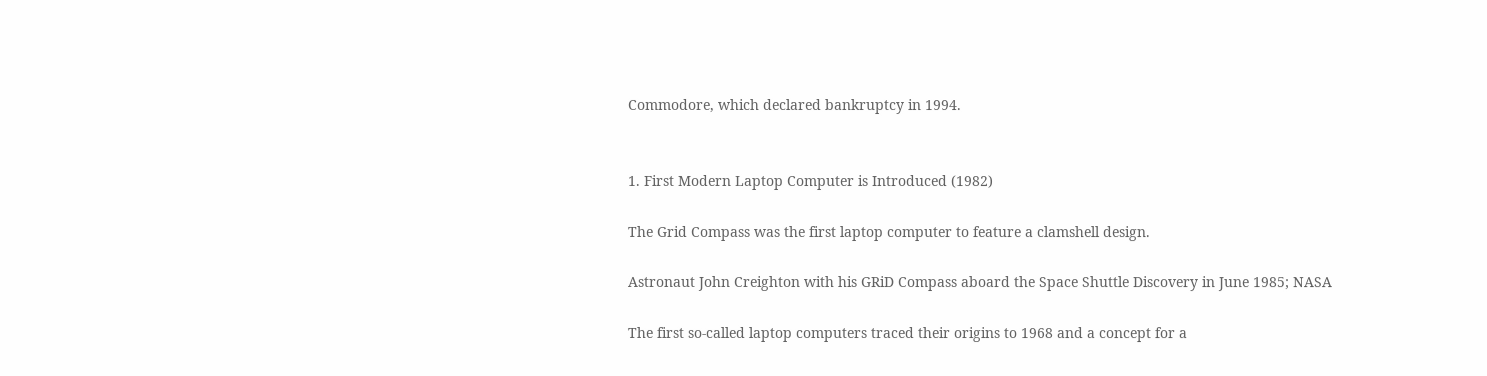Commodore, which declared bankruptcy in 1994.


1. First Modern Laptop Computer is Introduced (1982)

The Grid Compass was the first laptop computer to feature a clamshell design.

Astronaut John Creighton with his GRiD Compass aboard the Space Shuttle Discovery in June 1985; NASA

The first so-called laptop computers traced their origins to 1968 and a concept for a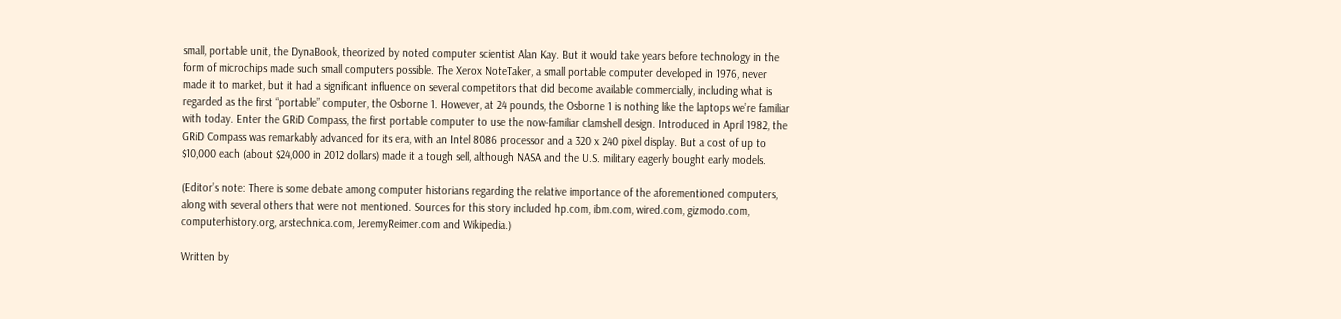small, portable unit, the DynaBook, theorized by noted computer scientist Alan Kay. But it would take years before technology in the form of microchips made such small computers possible. The Xerox NoteTaker, a small portable computer developed in 1976, never made it to market, but it had a significant influence on several competitors that did become available commercially, including what is regarded as the first “portable” computer, the Osborne 1. However, at 24 pounds, the Osborne 1 is nothing like the laptops we’re familiar with today. Enter the GRiD Compass, the first portable computer to use the now-familiar clamshell design. Introduced in April 1982, the GRiD Compass was remarkably advanced for its era, with an Intel 8086 processor and a 320 x 240 pixel display. But a cost of up to $10,000 each (about $24,000 in 2012 dollars) made it a tough sell, although NASA and the U.S. military eagerly bought early models.

(Editor’s note: There is some debate among computer historians regarding the relative importance of the aforementioned computers, along with several others that were not mentioned. Sources for this story included hp.com, ibm.com, wired.com, gizmodo.com, computerhistory.org, arstechnica.com, JeremyReimer.com and Wikipedia.)

Written by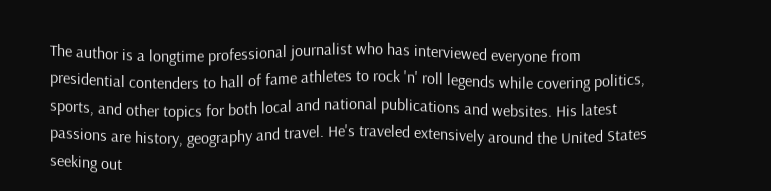The author is a longtime professional journalist who has interviewed everyone from presidential contenders to hall of fame athletes to rock 'n' roll legends while covering politics, sports, and other topics for both local and national publications and websites. His latest passions are history, geography and travel. He's traveled extensively around the United States seeking out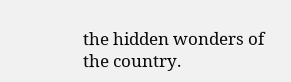the hidden wonders of the country.